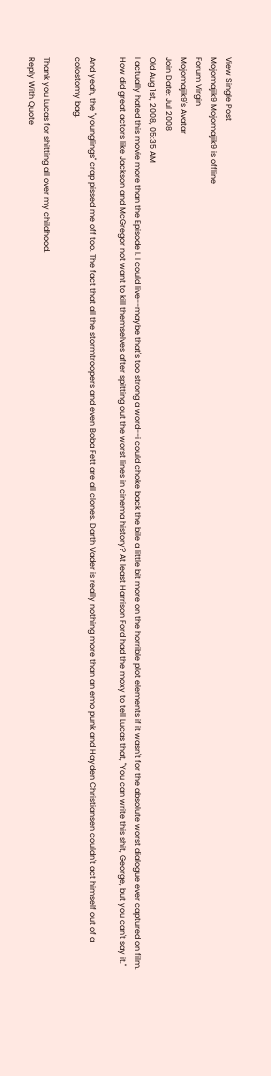View Single Post
Mojomajik9 Mojomajik9 is offline
Forum Virgin
Mojomajik9's Avatar
Join Date: Jul 2008
Old Aug 1st, 2008, 05:35 AM
I actually hated this movie more than the Episode I. I could live--maybe that's too strong a word--i could choke back the bile a little bit more on the horrible plot elements if it wasn't for the absolute worst dialogue ever captured on film. How did great actors like Jackson and McGregor not want to kill themselves after spitting out the worst lines in cinema history? At least Harrison Ford had the moxy to tell Lucas that, "You can write this shit, George, but you can't say it."

And yeah, the "younglings" crap pissed me off too. The fact that all the stormtroopers and even Boba Fett are all clones. Darth Vader is really nothing more than an emo punk and Hayden Christiansen couldn't act himself out of a colostomy bag.

Thank you Lucas for shitting all over my childhood.
Reply With Quote